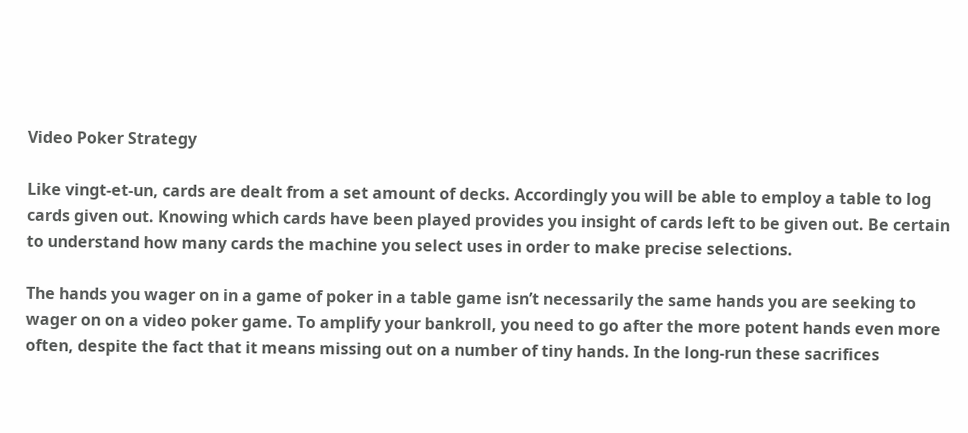Video Poker Strategy

Like vingt-et-un, cards are dealt from a set amount of decks. Accordingly you will be able to employ a table to log cards given out. Knowing which cards have been played provides you insight of cards left to be given out. Be certain to understand how many cards the machine you select uses in order to make precise selections.

The hands you wager on in a game of poker in a table game isn’t necessarily the same hands you are seeking to wager on on a video poker game. To amplify your bankroll, you need to go after the more potent hands even more often, despite the fact that it means missing out on a number of tiny hands. In the long-run these sacrifices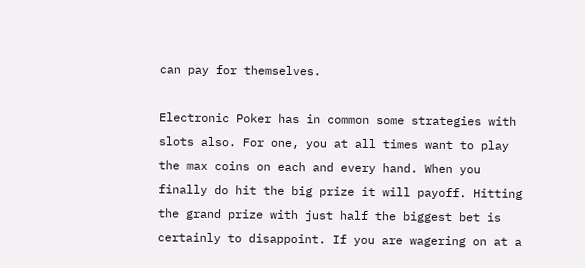can pay for themselves.

Electronic Poker has in common some strategies with slots also. For one, you at all times want to play the max coins on each and every hand. When you finally do hit the big prize it will payoff. Hitting the grand prize with just half the biggest bet is certainly to disappoint. If you are wagering on at a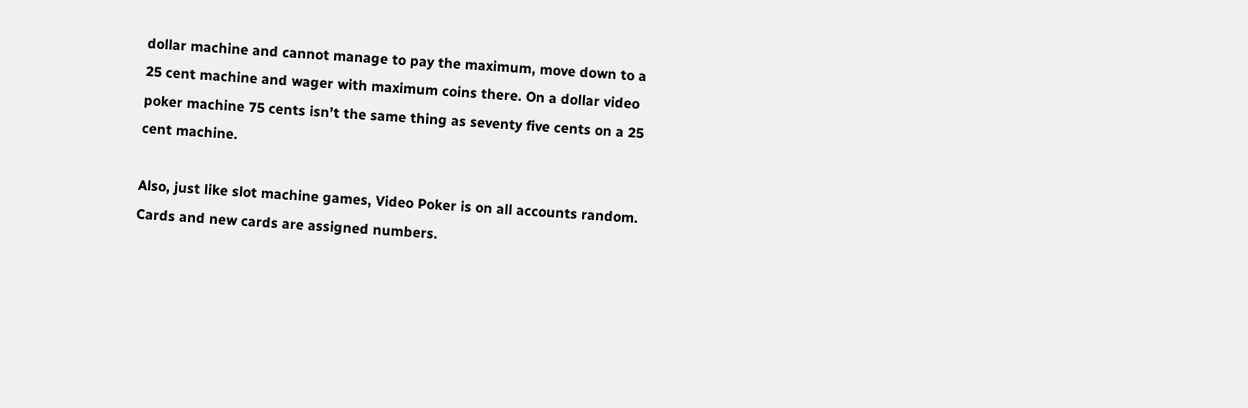dollar machine and cannot manage to pay the maximum, move down to a 25 cent machine and wager with maximum coins there. On a dollar video poker machine 75 cents isn’t the same thing as seventy five cents on a 25 cent machine.

Also, just like slot machine games, Video Poker is on all accounts random. Cards and new cards are assigned numbers.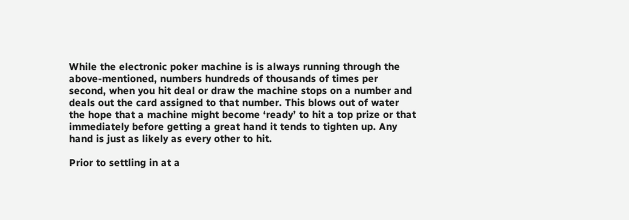While the electronic poker machine is is always running through the above-mentioned, numbers hundreds of thousands of times per second, when you hit deal or draw the machine stops on a number and deals out the card assigned to that number. This blows out of water the hope that a machine might become ‘ready’ to hit a top prize or that immediately before getting a great hand it tends to tighten up. Any hand is just as likely as every other to hit.

Prior to settling in at a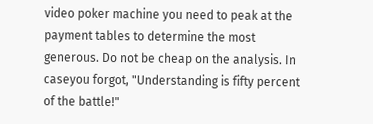video poker machine you need to peak at the payment tables to determine the most generous. Do not be cheap on the analysis. In caseyou forgot, "Understanding is fifty percent of the battle!"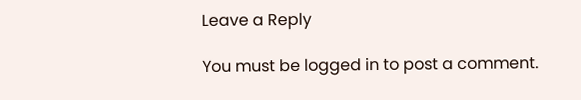Leave a Reply

You must be logged in to post a comment.